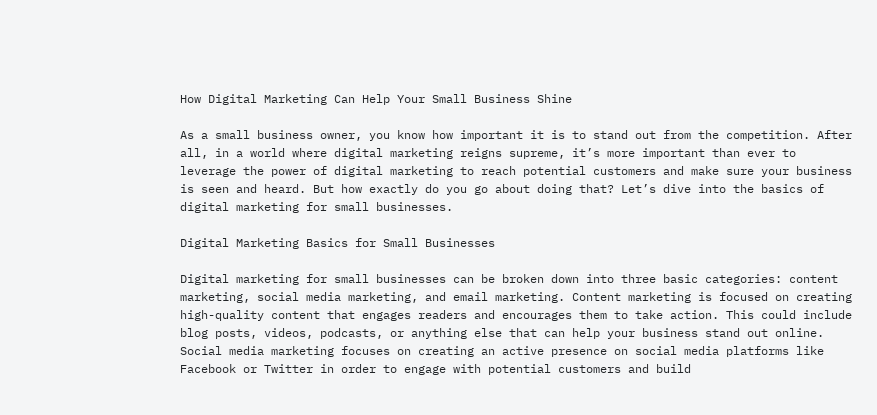How Digital Marketing Can Help Your Small Business Shine

As a small business owner, you know how important it is to stand out from the competition. After all, in a world where digital marketing reigns supreme, it’s more important than ever to leverage the power of digital marketing to reach potential customers and make sure your business is seen and heard. But how exactly do you go about doing that? Let’s dive into the basics of digital marketing for small businesses.

Digital Marketing Basics for Small Businesses

Digital marketing for small businesses can be broken down into three basic categories: content marketing, social media marketing, and email marketing. Content marketing is focused on creating high-quality content that engages readers and encourages them to take action. This could include blog posts, videos, podcasts, or anything else that can help your business stand out online. Social media marketing focuses on creating an active presence on social media platforms like Facebook or Twitter in order to engage with potential customers and build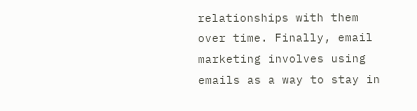relationships with them over time. Finally, email marketing involves using emails as a way to stay in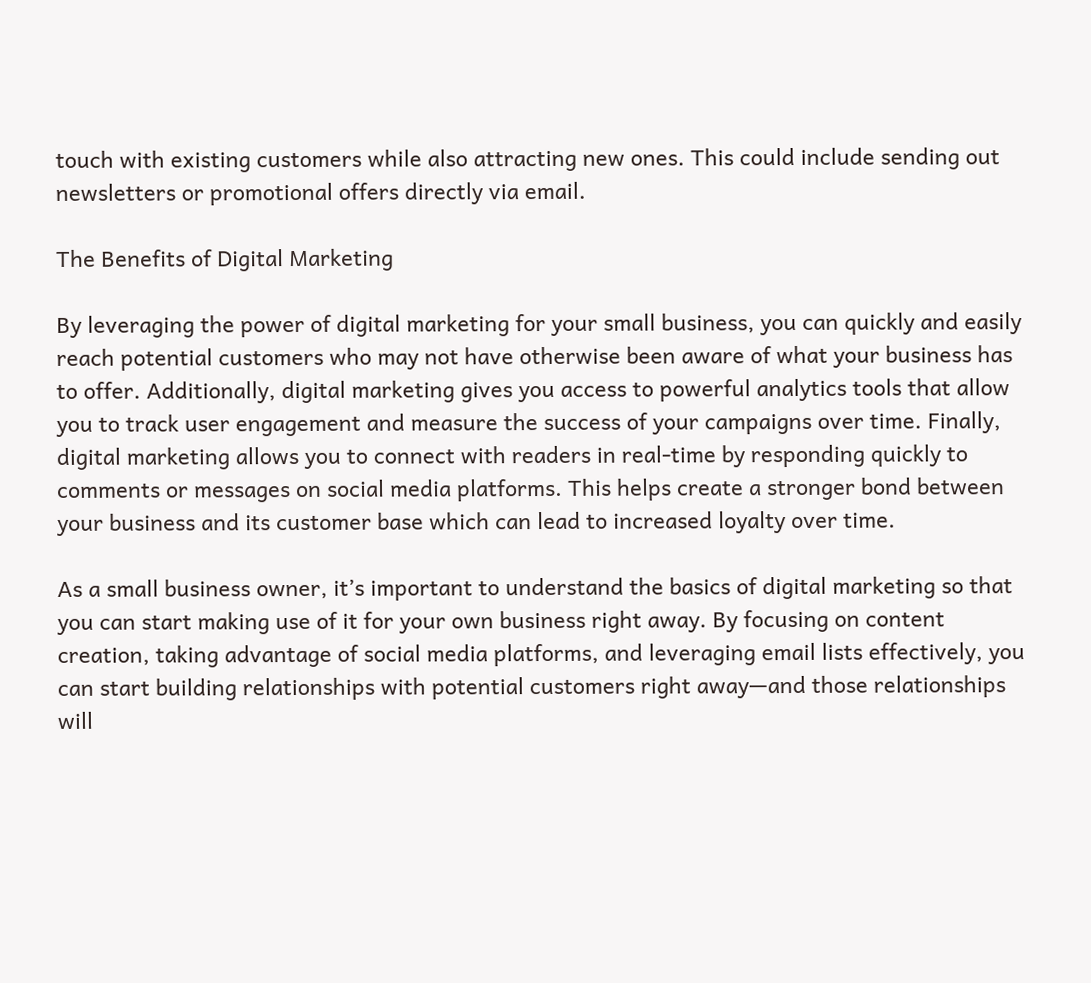touch with existing customers while also attracting new ones. This could include sending out newsletters or promotional offers directly via email.

The Benefits of Digital Marketing

By leveraging the power of digital marketing for your small business, you can quickly and easily reach potential customers who may not have otherwise been aware of what your business has to offer. Additionally, digital marketing gives you access to powerful analytics tools that allow you to track user engagement and measure the success of your campaigns over time. Finally, digital marketing allows you to connect with readers in real-time by responding quickly to comments or messages on social media platforms. This helps create a stronger bond between your business and its customer base which can lead to increased loyalty over time.

As a small business owner, it’s important to understand the basics of digital marketing so that you can start making use of it for your own business right away. By focusing on content creation, taking advantage of social media platforms, and leveraging email lists effectively, you can start building relationships with potential customers right away—and those relationships will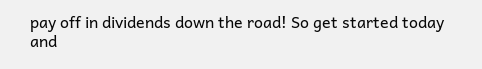pay off in dividends down the road! So get started today and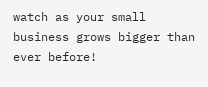watch as your small business grows bigger than ever before!